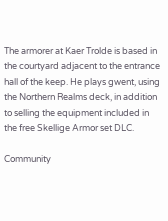The armorer at Kaer Trolde is based in the courtyard adjacent to the entrance hall of the keep. He plays gwent, using the Northern Realms deck, in addition to selling the equipment included in the free Skellige Armor set DLC.

Community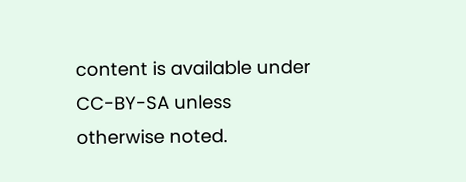content is available under CC-BY-SA unless otherwise noted.